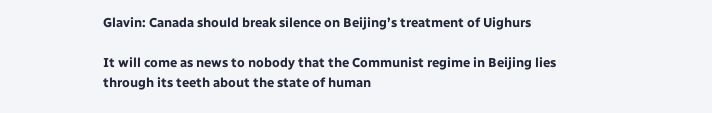Glavin: Canada should break silence on Beijing’s treatment of Uighurs

It will come as news to nobody that the Communist regime in Beijing lies through its teeth about the state of human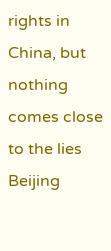rights in China, but nothing comes close to the lies Beijing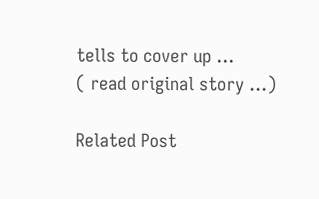tells to cover up …
( read original story …)

Related Post